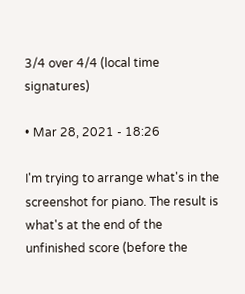3/4 over 4/4 (local time signatures)

• Mar 28, 2021 - 18:26

I'm trying to arrange what's in the screenshot for piano. The result is what's at the end of the unfinished score (before the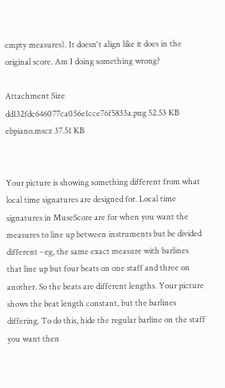empty measures). It doesn't align like it does in the original score. Am I doing something wrong?

Attachment Size
dd132fdc646077ca056e1cce76f5833a.png 52.53 KB
ebpiano.mscz 37.51 KB


Your picture is showing something different from what local time signatures are designed for. Local time signatures in MuseScore are for when you want the measures to line up between instruments but be divided different - eg, the same exact measure with barlines that line up but four beats on one staff and three on another. So the beats are different lengths. Your picture shows the beat length constant, but the barlines differing. To do this, hide the regular barline on the staff you want then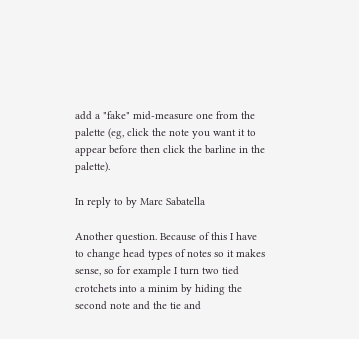add a "fake" mid-measure one from the palette (eg, click the note you want it to appear before then click the barline in the palette).

In reply to by Marc Sabatella

Another question. Because of this I have to change head types of notes so it makes sense, so for example I turn two tied crotchets into a minim by hiding the second note and the tie and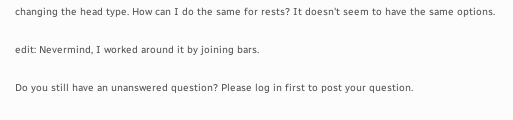changing the head type. How can I do the same for rests? It doesn't seem to have the same options.

edit: Nevermind, I worked around it by joining bars.

Do you still have an unanswered question? Please log in first to post your question.